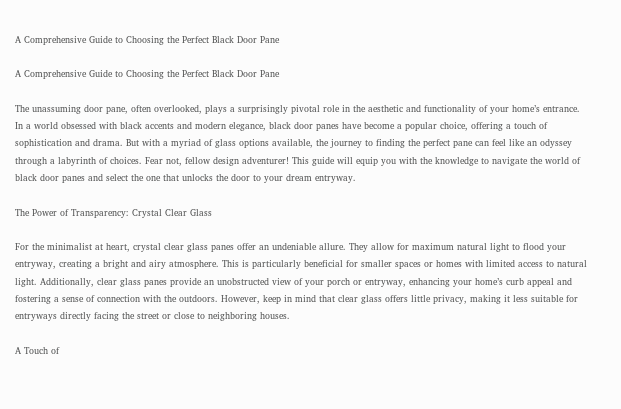A Comprehensive Guide to Choosing the Perfect Black Door Pane

A Comprehensive Guide to Choosing the Perfect Black Door Pane

The unassuming door pane, often overlooked, plays a surprisingly pivotal role in the aesthetic and functionality of your home’s entrance. In a world obsessed with black accents and modern elegance, black door panes have become a popular choice, offering a touch of sophistication and drama. But with a myriad of glass options available, the journey to finding the perfect pane can feel like an odyssey through a labyrinth of choices. Fear not, fellow design adventurer! This guide will equip you with the knowledge to navigate the world of black door panes and select the one that unlocks the door to your dream entryway.

The Power of Transparency: Crystal Clear Glass

For the minimalist at heart, crystal clear glass panes offer an undeniable allure. They allow for maximum natural light to flood your entryway, creating a bright and airy atmosphere. This is particularly beneficial for smaller spaces or homes with limited access to natural light. Additionally, clear glass panes provide an unobstructed view of your porch or entryway, enhancing your home’s curb appeal and fostering a sense of connection with the outdoors. However, keep in mind that clear glass offers little privacy, making it less suitable for entryways directly facing the street or close to neighboring houses.

A Touch of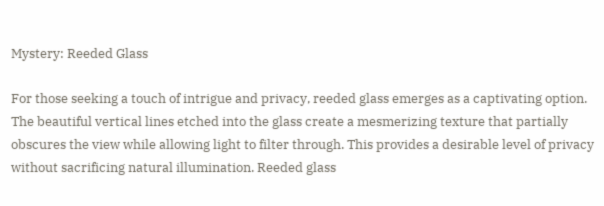Mystery: Reeded Glass

For those seeking a touch of intrigue and privacy, reeded glass emerges as a captivating option. The beautiful vertical lines etched into the glass create a mesmerizing texture that partially obscures the view while allowing light to filter through. This provides a desirable level of privacy without sacrificing natural illumination. Reeded glass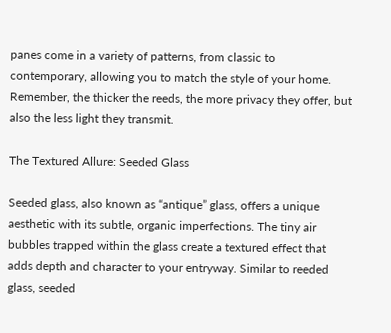panes come in a variety of patterns, from classic to contemporary, allowing you to match the style of your home. Remember, the thicker the reeds, the more privacy they offer, but also the less light they transmit.

The Textured Allure: Seeded Glass

Seeded glass, also known as “antique” glass, offers a unique aesthetic with its subtle, organic imperfections. The tiny air bubbles trapped within the glass create a textured effect that adds depth and character to your entryway. Similar to reeded glass, seeded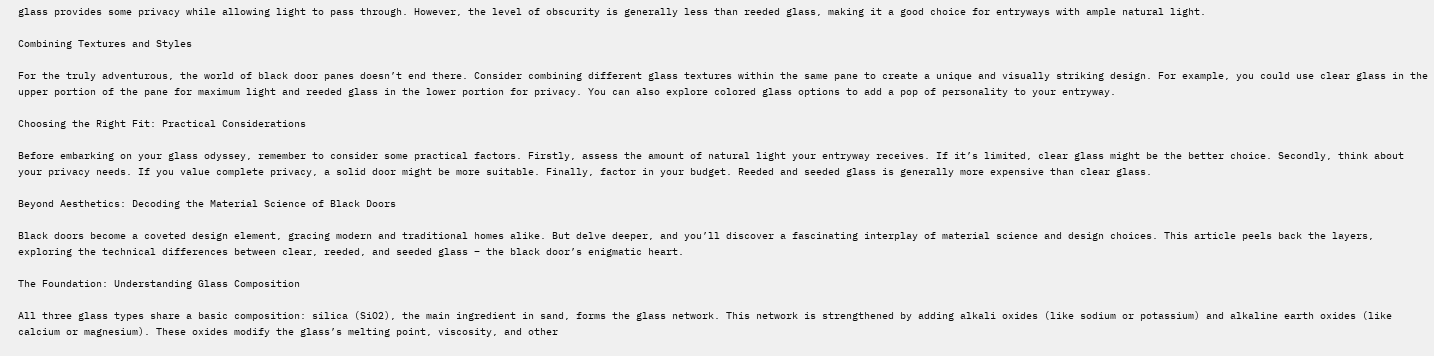glass provides some privacy while allowing light to pass through. However, the level of obscurity is generally less than reeded glass, making it a good choice for entryways with ample natural light.

Combining Textures and Styles

For the truly adventurous, the world of black door panes doesn’t end there. Consider combining different glass textures within the same pane to create a unique and visually striking design. For example, you could use clear glass in the upper portion of the pane for maximum light and reeded glass in the lower portion for privacy. You can also explore colored glass options to add a pop of personality to your entryway.

Choosing the Right Fit: Practical Considerations

Before embarking on your glass odyssey, remember to consider some practical factors. Firstly, assess the amount of natural light your entryway receives. If it’s limited, clear glass might be the better choice. Secondly, think about your privacy needs. If you value complete privacy, a solid door might be more suitable. Finally, factor in your budget. Reeded and seeded glass is generally more expensive than clear glass.

Beyond Aesthetics: Decoding the Material Science of Black Doors

Black doors become a coveted design element, gracing modern and traditional homes alike. But delve deeper, and you’ll discover a fascinating interplay of material science and design choices. This article peels back the layers, exploring the technical differences between clear, reeded, and seeded glass – the black door’s enigmatic heart.

The Foundation: Understanding Glass Composition

All three glass types share a basic composition: silica (SiO2), the main ingredient in sand, forms the glass network. This network is strengthened by adding alkali oxides (like sodium or potassium) and alkaline earth oxides (like calcium or magnesium). These oxides modify the glass’s melting point, viscosity, and other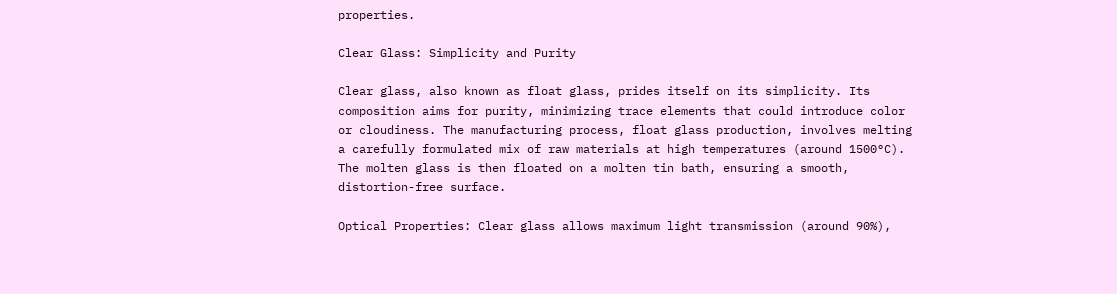properties.

Clear Glass: Simplicity and Purity

Clear glass, also known as float glass, prides itself on its simplicity. Its composition aims for purity, minimizing trace elements that could introduce color or cloudiness. The manufacturing process, float glass production, involves melting a carefully formulated mix of raw materials at high temperatures (around 1500°C). The molten glass is then floated on a molten tin bath, ensuring a smooth, distortion-free surface.

Optical Properties: Clear glass allows maximum light transmission (around 90%),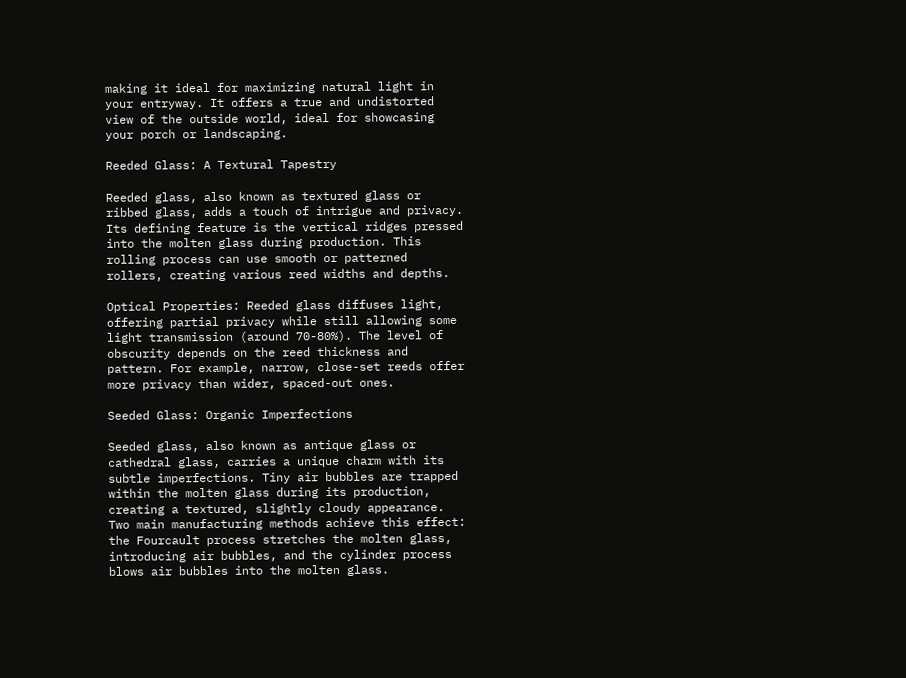making it ideal for maximizing natural light in your entryway. It offers a true and undistorted view of the outside world, ideal for showcasing your porch or landscaping.

Reeded Glass: A Textural Tapestry

Reeded glass, also known as textured glass or ribbed glass, adds a touch of intrigue and privacy. Its defining feature is the vertical ridges pressed into the molten glass during production. This rolling process can use smooth or patterned rollers, creating various reed widths and depths.

Optical Properties: Reeded glass diffuses light, offering partial privacy while still allowing some light transmission (around 70-80%). The level of obscurity depends on the reed thickness and pattern. For example, narrow, close-set reeds offer more privacy than wider, spaced-out ones.

Seeded Glass: Organic Imperfections

Seeded glass, also known as antique glass or cathedral glass, carries a unique charm with its subtle imperfections. Tiny air bubbles are trapped within the molten glass during its production, creating a textured, slightly cloudy appearance. Two main manufacturing methods achieve this effect: the Fourcault process stretches the molten glass, introducing air bubbles, and the cylinder process blows air bubbles into the molten glass.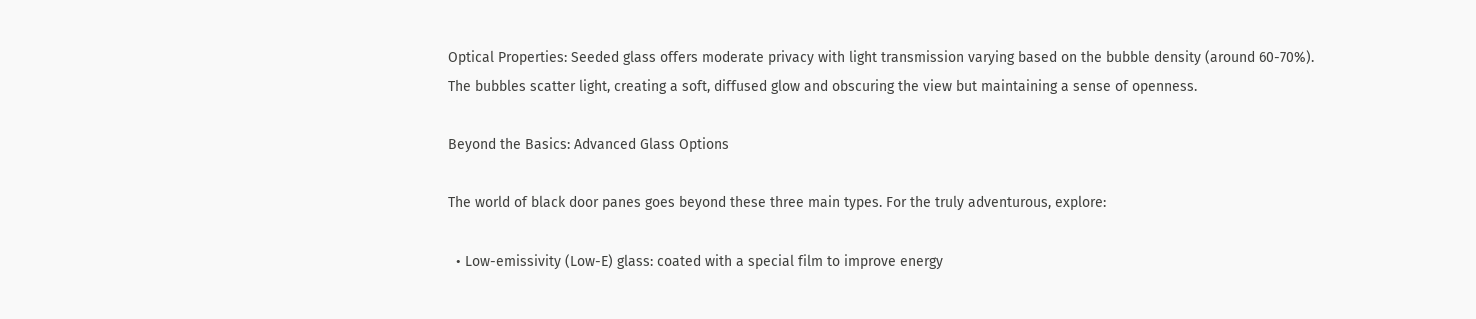Optical Properties: Seeded glass offers moderate privacy with light transmission varying based on the bubble density (around 60-70%). The bubbles scatter light, creating a soft, diffused glow and obscuring the view but maintaining a sense of openness.

Beyond the Basics: Advanced Glass Options

The world of black door panes goes beyond these three main types. For the truly adventurous, explore:

  • Low-emissivity (Low-E) glass: coated with a special film to improve energy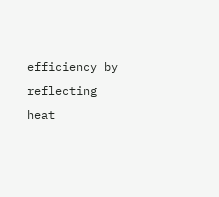efficiency by reflecting heat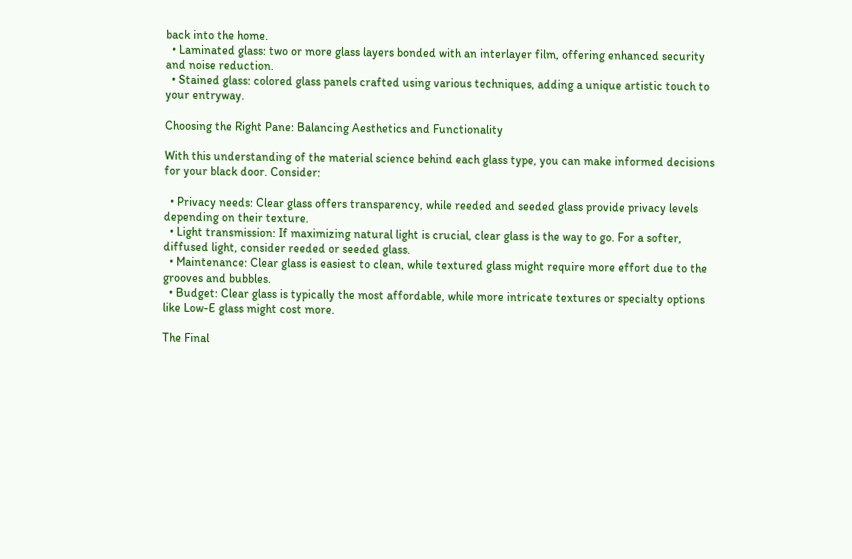back into the home.
  • Laminated glass: two or more glass layers bonded with an interlayer film, offering enhanced security and noise reduction.
  • Stained glass: colored glass panels crafted using various techniques, adding a unique artistic touch to your entryway.

Choosing the Right Pane: Balancing Aesthetics and Functionality

With this understanding of the material science behind each glass type, you can make informed decisions for your black door. Consider:

  • Privacy needs: Clear glass offers transparency, while reeded and seeded glass provide privacy levels depending on their texture.
  • Light transmission: If maximizing natural light is crucial, clear glass is the way to go. For a softer, diffused light, consider reeded or seeded glass.
  • Maintenance: Clear glass is easiest to clean, while textured glass might require more effort due to the grooves and bubbles.
  • Budget: Clear glass is typically the most affordable, while more intricate textures or specialty options like Low-E glass might cost more.

The Final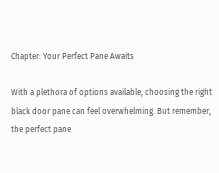Chapter: Your Perfect Pane Awaits

With a plethora of options available, choosing the right black door pane can feel overwhelming. But remember, the perfect pane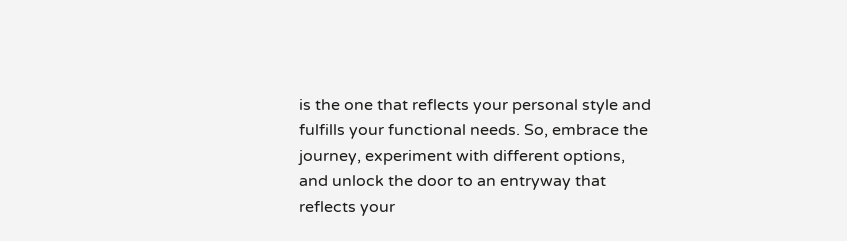is the one that reflects your personal style and fulfills your functional needs. So, embrace the journey, experiment with different options, and unlock the door to an entryway that reflects your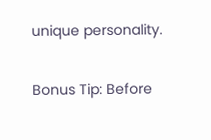unique personality.

Bonus Tip: Before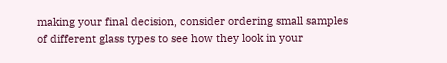making your final decision, consider ordering small samples of different glass types to see how they look in your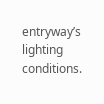entryway’s lighting conditions.